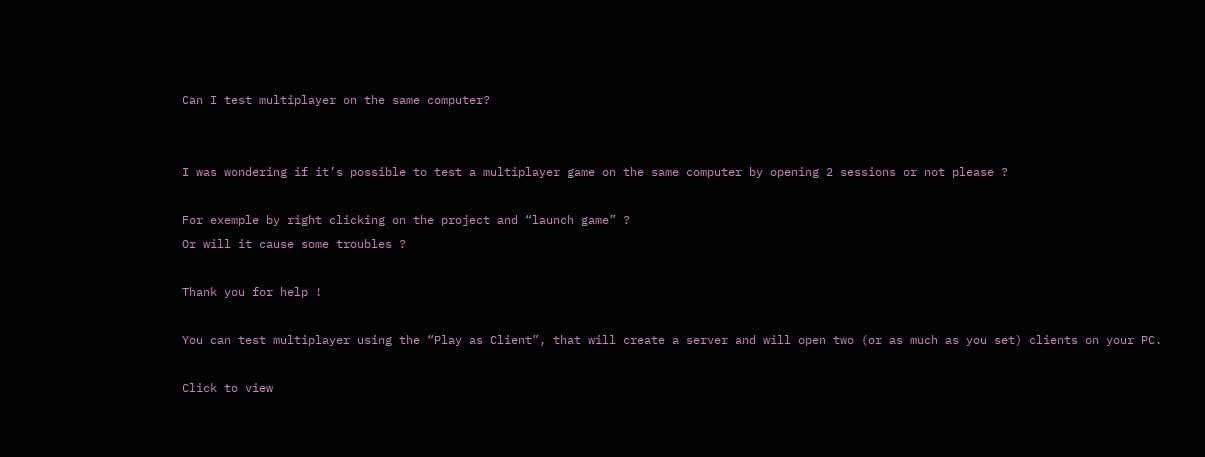Can I test multiplayer on the same computer?


I was wondering if it’s possible to test a multiplayer game on the same computer by opening 2 sessions or not please ?

For exemple by right clicking on the project and “launch game” ?
Or will it cause some troubles ?

Thank you for help !

You can test multiplayer using the “Play as Client”, that will create a server and will open two (or as much as you set) clients on your PC.

Click to view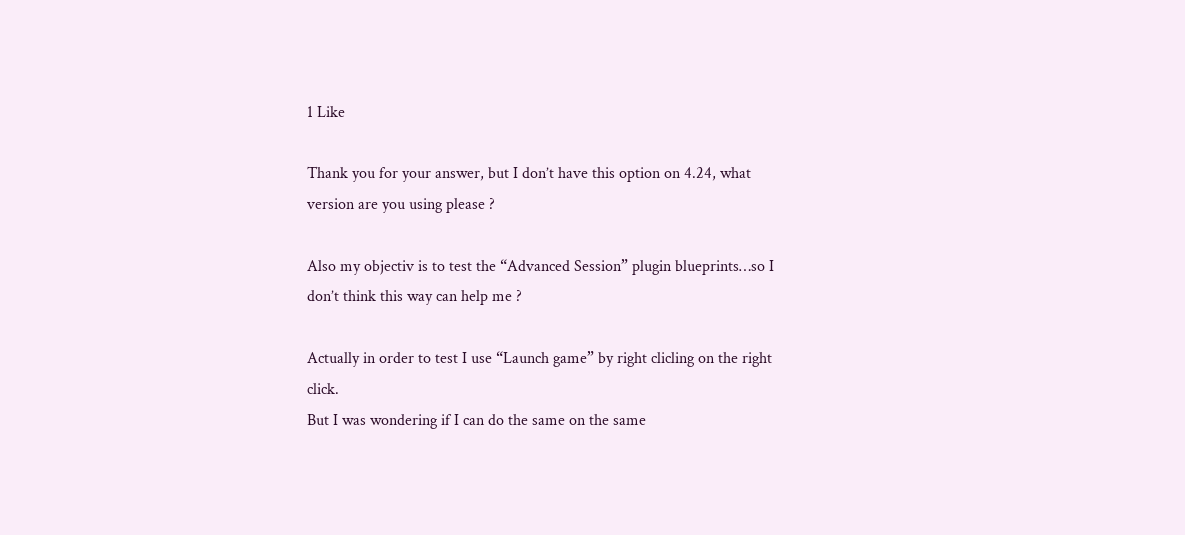1 Like

Thank you for your answer, but I don’t have this option on 4.24, what version are you using please ?

Also my objectiv is to test the “Advanced Session” plugin blueprints…so I don’t think this way can help me ?

Actually in order to test I use “Launch game” by right clicling on the right click.
But I was wondering if I can do the same on the same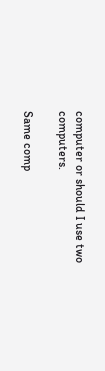computer or should I use two computers.

Same comp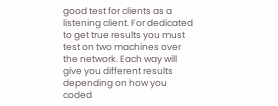good test for clients as a listening client. For dedicated to get true results you must test on two machines over the network. Each way will give you different results depending on how you coded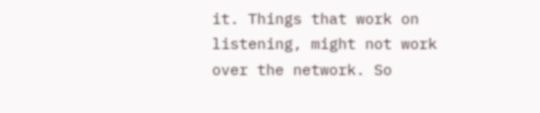it. Things that work on listening, might not work over the network. So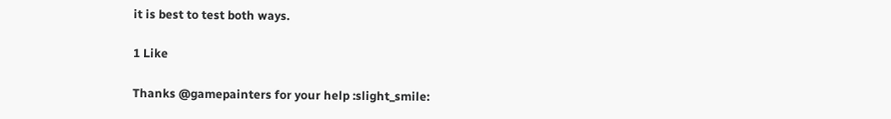it is best to test both ways.

1 Like

Thanks @gamepainters for your help :slight_smile: